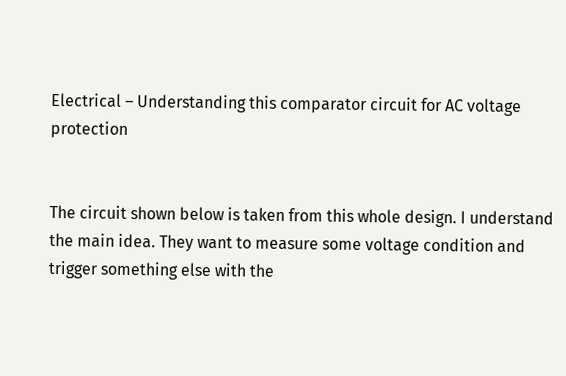Electrical – Understanding this comparator circuit for AC voltage protection


The circuit shown below is taken from this whole design. I understand the main idea. They want to measure some voltage condition and trigger something else with the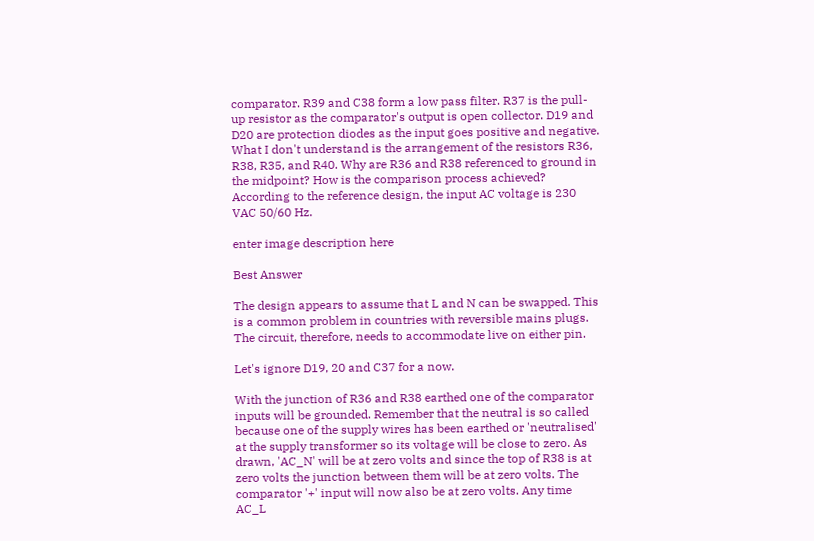comparator. R39 and C38 form a low pass filter. R37 is the pull-up resistor as the comparator's output is open collector. D19 and D20 are protection diodes as the input goes positive and negative. What I don't understand is the arrangement of the resistors R36, R38, R35, and R40. Why are R36 and R38 referenced to ground in the midpoint? How is the comparison process achieved? According to the reference design, the input AC voltage is 230 VAC 50/60 Hz.

enter image description here

Best Answer

The design appears to assume that L and N can be swapped. This is a common problem in countries with reversible mains plugs. The circuit, therefore, needs to accommodate live on either pin.

Let's ignore D19, 20 and C37 for a now.

With the junction of R36 and R38 earthed one of the comparator inputs will be grounded. Remember that the neutral is so called because one of the supply wires has been earthed or 'neutralised' at the supply transformer so its voltage will be close to zero. As drawn, 'AC_N' will be at zero volts and since the top of R38 is at zero volts the junction between them will be at zero volts. The comparator '+' input will now also be at zero volts. Any time AC_L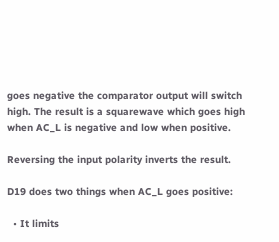goes negative the comparator output will switch high. The result is a squarewave which goes high when AC_L is negative and low when positive.

Reversing the input polarity inverts the result.

D19 does two things when AC_L goes positive:

  • It limits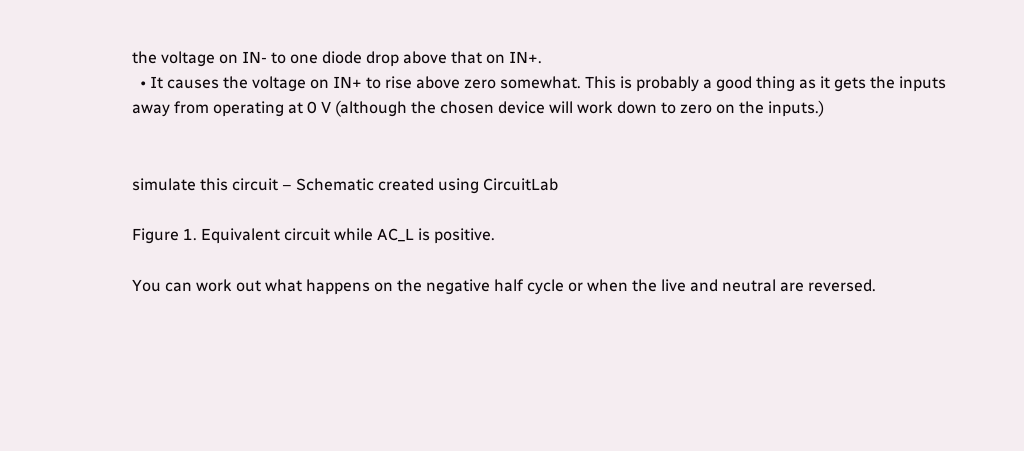the voltage on IN- to one diode drop above that on IN+.
  • It causes the voltage on IN+ to rise above zero somewhat. This is probably a good thing as it gets the inputs away from operating at 0 V (although the chosen device will work down to zero on the inputs.)


simulate this circuit – Schematic created using CircuitLab

Figure 1. Equivalent circuit while AC_L is positive.

You can work out what happens on the negative half cycle or when the live and neutral are reversed.